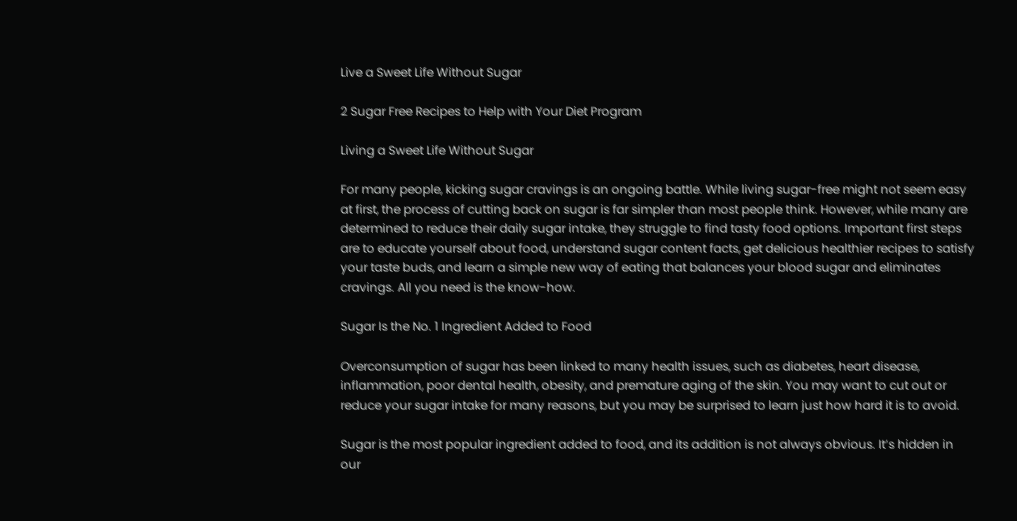Live a Sweet Life Without Sugar

2 Sugar Free Recipes to Help with Your Diet Program

Living a Sweet Life Without Sugar

For many people, kicking sugar cravings is an ongoing battle. While living sugar-free might not seem easy at first, the process of cutting back on sugar is far simpler than most people think. However, while many are determined to reduce their daily sugar intake, they struggle to find tasty food options. Important first steps are to educate yourself about food, understand sugar content facts, get delicious healthier recipes to satisfy your taste buds, and learn a simple new way of eating that balances your blood sugar and eliminates cravings. All you need is the know-how.

Sugar Is the No. 1 Ingredient Added to Food

Overconsumption of sugar has been linked to many health issues, such as diabetes, heart disease, inflammation, poor dental health, obesity, and premature aging of the skin. You may want to cut out or reduce your sugar intake for many reasons, but you may be surprised to learn just how hard it is to avoid.

Sugar is the most popular ingredient added to food, and its addition is not always obvious. It’s hidden in our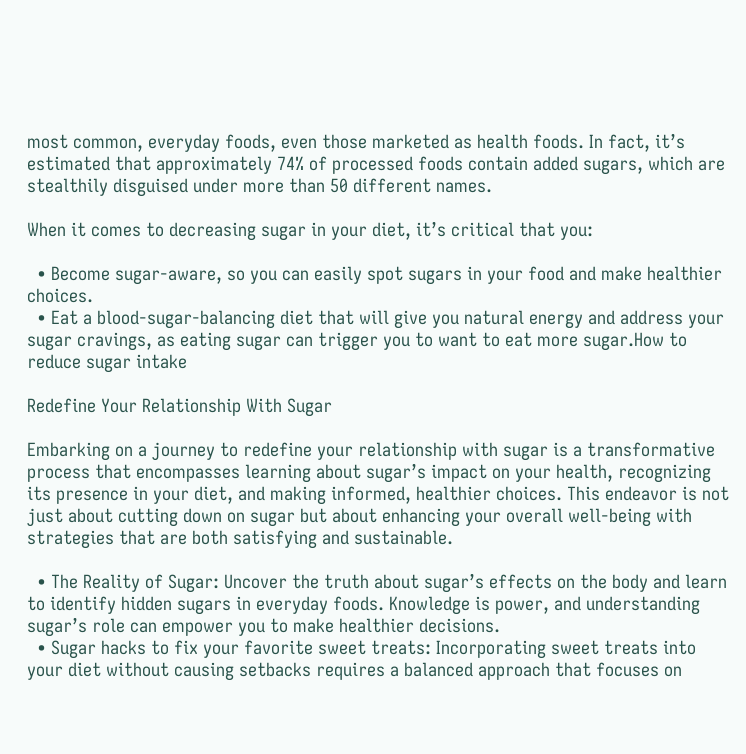most common, everyday foods, even those marketed as health foods. In fact, it’s estimated that approximately 74% of processed foods contain added sugars, which are stealthily disguised under more than 50 different names.

When it comes to decreasing sugar in your diet, it’s critical that you:

  • Become sugar-aware, so you can easily spot sugars in your food and make healthier choices.
  • Eat a blood-sugar-balancing diet that will give you natural energy and address your sugar cravings, as eating sugar can trigger you to want to eat more sugar.How to reduce sugar intake

Redefine Your Relationship With Sugar

Embarking on a journey to redefine your relationship with sugar is a transformative process that encompasses learning about sugar’s impact on your health, recognizing its presence in your diet, and making informed, healthier choices. This endeavor is not just about cutting down on sugar but about enhancing your overall well-being with strategies that are both satisfying and sustainable.

  • The Reality of Sugar: Uncover the truth about sugar’s effects on the body and learn to identify hidden sugars in everyday foods. Knowledge is power, and understanding sugar’s role can empower you to make healthier decisions.
  • Sugar hacks to fix your favorite sweet treats: Incorporating sweet treats into your diet without causing setbacks requires a balanced approach that focuses on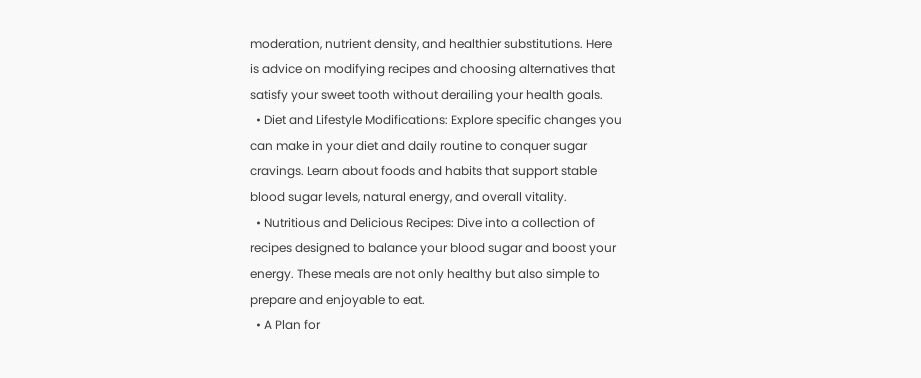moderation, nutrient density, and healthier substitutions. Here is advice on modifying recipes and choosing alternatives that satisfy your sweet tooth without derailing your health goals.
  • Diet and Lifestyle Modifications: Explore specific changes you can make in your diet and daily routine to conquer sugar cravings. Learn about foods and habits that support stable blood sugar levels, natural energy, and overall vitality.
  • Nutritious and Delicious Recipes: Dive into a collection of recipes designed to balance your blood sugar and boost your energy. These meals are not only healthy but also simple to prepare and enjoyable to eat.
  • A Plan for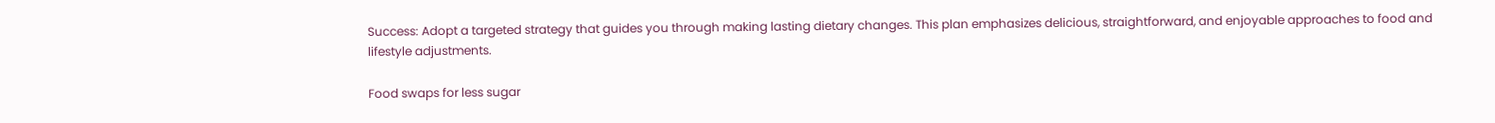Success: Adopt a targeted strategy that guides you through making lasting dietary changes. This plan emphasizes delicious, straightforward, and enjoyable approaches to food and lifestyle adjustments.

Food swaps for less sugar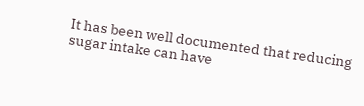It has been well documented that reducing sugar intake can have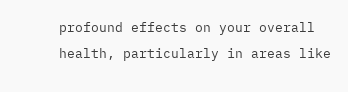profound effects on your overall health, particularly in areas like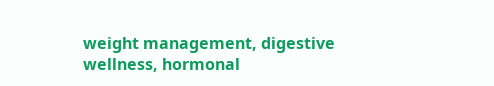weight management, digestive wellness, hormonal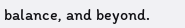balance, and beyond.